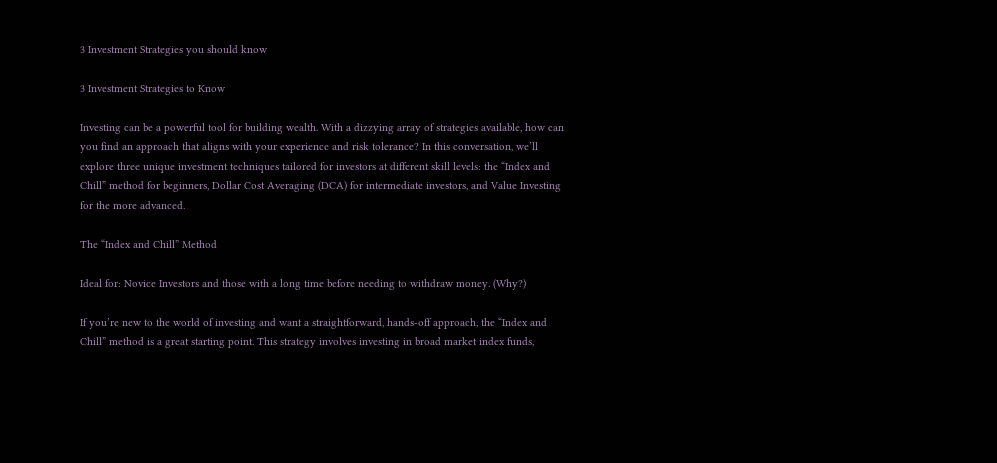3 Investment Strategies you should know

3 Investment Strategies to Know

Investing can be a powerful tool for building wealth. With a dizzying array of strategies available, how can you find an approach that aligns with your experience and risk tolerance? In this conversation, we’ll explore three unique investment techniques tailored for investors at different skill levels: the “Index and Chill” method for beginners, Dollar Cost Averaging (DCA) for intermediate investors, and Value Investing for the more advanced.

The “Index and Chill” Method

Ideal for: Novice Investors and those with a long time before needing to withdraw money. (Why?)

If you’re new to the world of investing and want a straightforward, hands-off approach, the “Index and Chill” method is a great starting point. This strategy involves investing in broad market index funds,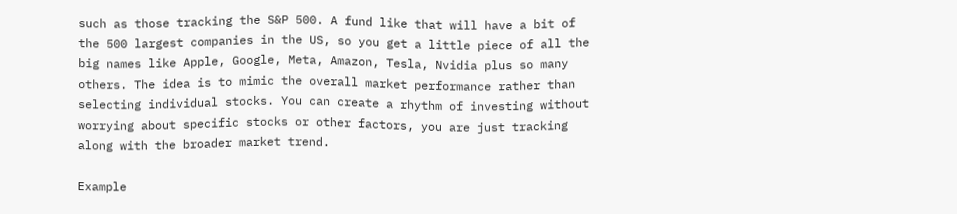such as those tracking the S&P 500. A fund like that will have a bit of the 500 largest companies in the US, so you get a little piece of all the big names like Apple, Google, Meta, Amazon, Tesla, Nvidia plus so many others. The idea is to mimic the overall market performance rather than selecting individual stocks. You can create a rhythm of investing without worrying about specific stocks or other factors, you are just tracking along with the broader market trend.

Example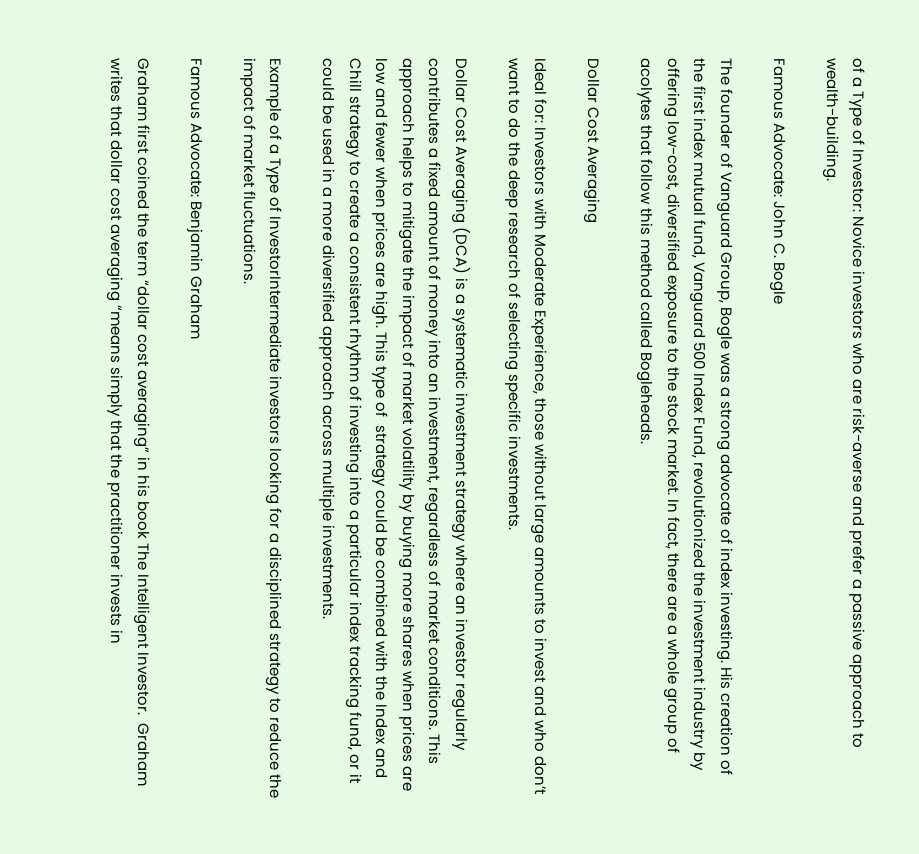of a Type of Investor: Novice investors who are risk-averse and prefer a passive approach to wealth-building.

Famous Advocate: John C. Bogle

The founder of Vanguard Group, Bogle was a strong advocate of index investing. His creation of the first index mutual fund, Vanguard 500 Index Fund, revolutionized the investment industry by offering low-cost, diversified exposure to the stock market. In fact, there are a whole group of acolytes that follow this method called Bogleheads.

Dollar Cost Averaging

Ideal for: Investors with Moderate Experience, those without large amounts to invest and who don’t want to do the deep research of selecting specific investments.

Dollar Cost Averaging (DCA) is a systematic investment strategy where an investor regularly contributes a fixed amount of money into an investment, regardless of market conditions. This approach helps to mitigate the impact of market volatility by buying more shares when prices are low and fewer when prices are high. This type of  strategy could be combined with the Index and Chill strategy to create a consistent rhythm of investing into a particular index tracking fund, or it could be used in a more diversified approach across multiple investments.

Example of a Type of InvestorIntermediate investors looking for a disciplined strategy to reduce the impact of market fluctuations.

Famous Advocate: Benjamin Graham

Graham first coined the term “dollar cost averaging” in his book The Intelligent Investor.  Graham writes that dollar cost averaging “means simply that the practitioner invests in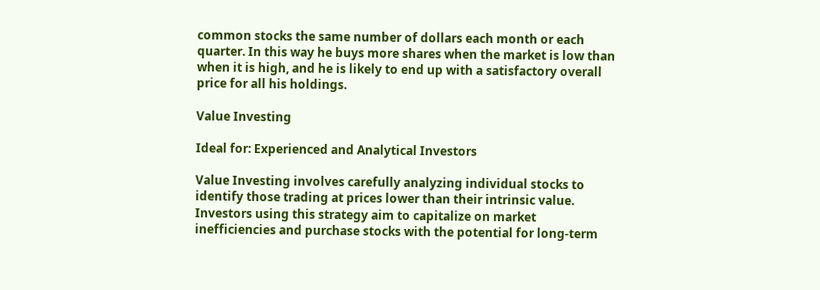common stocks the same number of dollars each month or each quarter. In this way he buys more shares when the market is low than when it is high, and he is likely to end up with a satisfactory overall price for all his holdings.

Value Investing

Ideal for: Experienced and Analytical Investors

Value Investing involves carefully analyzing individual stocks to identify those trading at prices lower than their intrinsic value. Investors using this strategy aim to capitalize on market inefficiencies and purchase stocks with the potential for long-term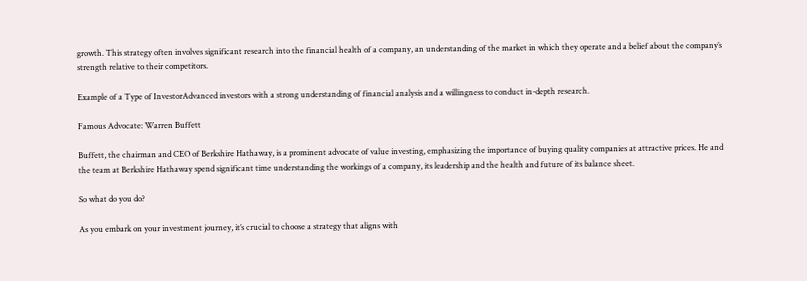growth. This strategy often involves significant research into the financial health of a company, an understanding of the market in which they operate and a belief about the company’s strength relative to their competitors.

Example of a Type of InvestorAdvanced investors with a strong understanding of financial analysis and a willingness to conduct in-depth research.

Famous Advocate: Warren Buffett

Buffett, the chairman and CEO of Berkshire Hathaway, is a prominent advocate of value investing, emphasizing the importance of buying quality companies at attractive prices. He and the team at Berkshire Hathaway spend significant time understanding the workings of a company, its leadership and the health and future of its balance sheet.

So what do you do?

As you embark on your investment journey, it’s crucial to choose a strategy that aligns with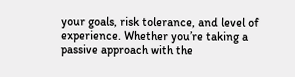your goals, risk tolerance, and level of experience. Whether you’re taking a passive approach with the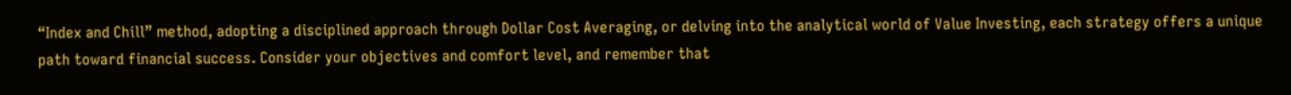“Index and Chill” method, adopting a disciplined approach through Dollar Cost Averaging, or delving into the analytical world of Value Investing, each strategy offers a unique path toward financial success. Consider your objectives and comfort level, and remember that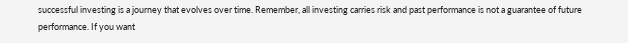successful investing is a journey that evolves over time. Remember, all investing carries risk and past performance is not a guarantee of future performance. If you want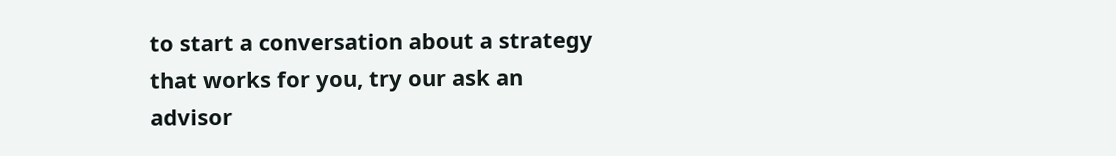to start a conversation about a strategy that works for you, try our ask an advisor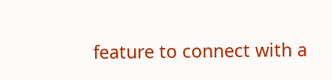feature to connect with a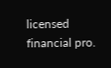licensed financial pro.